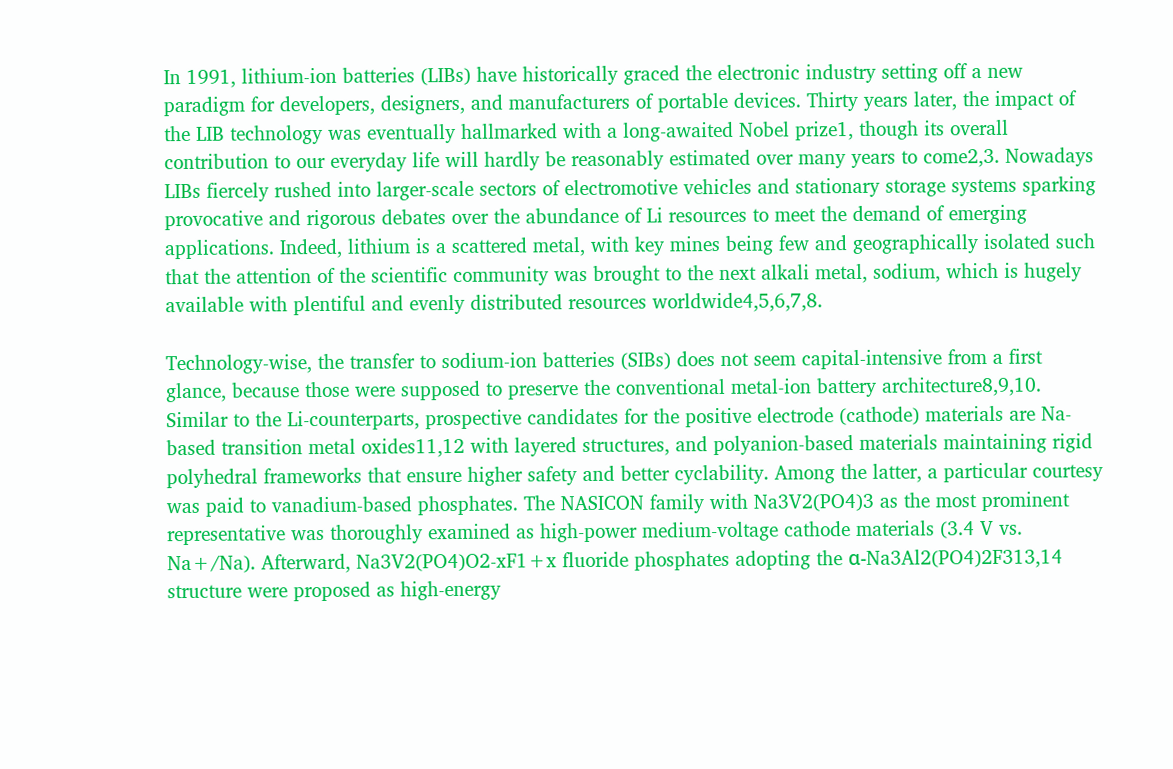In 1991, lithium-ion batteries (LIBs) have historically graced the electronic industry setting off a new paradigm for developers, designers, and manufacturers of portable devices. Thirty years later, the impact of the LIB technology was eventually hallmarked with a long-awaited Nobel prize1, though its overall contribution to our everyday life will hardly be reasonably estimated over many years to come2,3. Nowadays LIBs fiercely rushed into larger-scale sectors of electromotive vehicles and stationary storage systems sparking provocative and rigorous debates over the abundance of Li resources to meet the demand of emerging applications. Indeed, lithium is a scattered metal, with key mines being few and geographically isolated such that the attention of the scientific community was brought to the next alkali metal, sodium, which is hugely available with plentiful and evenly distributed resources worldwide4,5,6,7,8.

Technology-wise, the transfer to sodium-ion batteries (SIBs) does not seem capital-intensive from a first glance, because those were supposed to preserve the conventional metal-ion battery architecture8,9,10. Similar to the Li-counterparts, prospective candidates for the positive electrode (cathode) materials are Na-based transition metal oxides11,12 with layered structures, and polyanion-based materials maintaining rigid polyhedral frameworks that ensure higher safety and better cyclability. Among the latter, a particular courtesy was paid to vanadium-based phosphates. The NASICON family with Na3V2(PO4)3 as the most prominent representative was thoroughly examined as high-power medium-voltage cathode materials (3.4 V vs. Na+/Na). Afterward, Na3V2(PO4)O2-xF1+x fluoride phosphates adopting the α-Na3Al2(PO4)2F313,14 structure were proposed as high-energy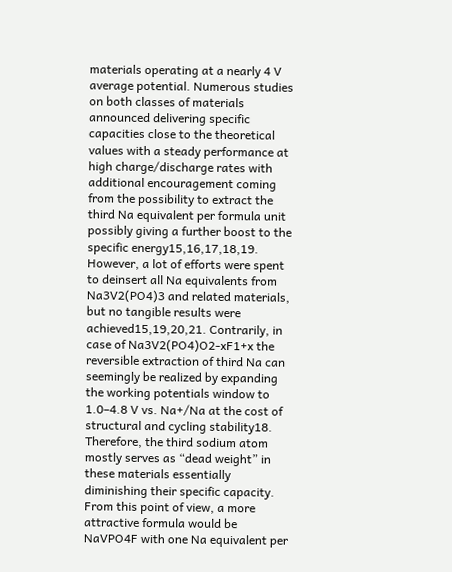materials operating at a nearly 4 V average potential. Numerous studies on both classes of materials announced delivering specific capacities close to the theoretical values with a steady performance at high charge/discharge rates with additional encouragement coming from the possibility to extract the third Na equivalent per formula unit possibly giving a further boost to the specific energy15,16,17,18,19. However, a lot of efforts were spent to deinsert all Na equivalents from Na3V2(PO4)3 and related materials, but no tangible results were achieved15,19,20,21. Contrarily, in case of Na3V2(PO4)O2-xF1+x the reversible extraction of third Na can seemingly be realized by expanding the working potentials window to 1.0–4.8 V vs. Na+/Na at the cost of structural and cycling stability18. Therefore, the third sodium atom mostly serves as “dead weight” in these materials essentially diminishing their specific capacity. From this point of view, a more attractive formula would be NaVPO4F with one Na equivalent per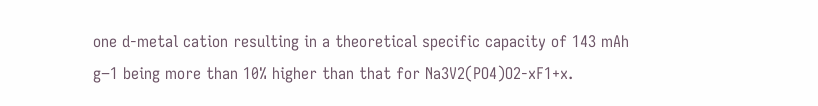one d-metal cation resulting in a theoretical specific capacity of 143 mAh g−1 being more than 10% higher than that for Na3V2(PO4)O2-xF1+x.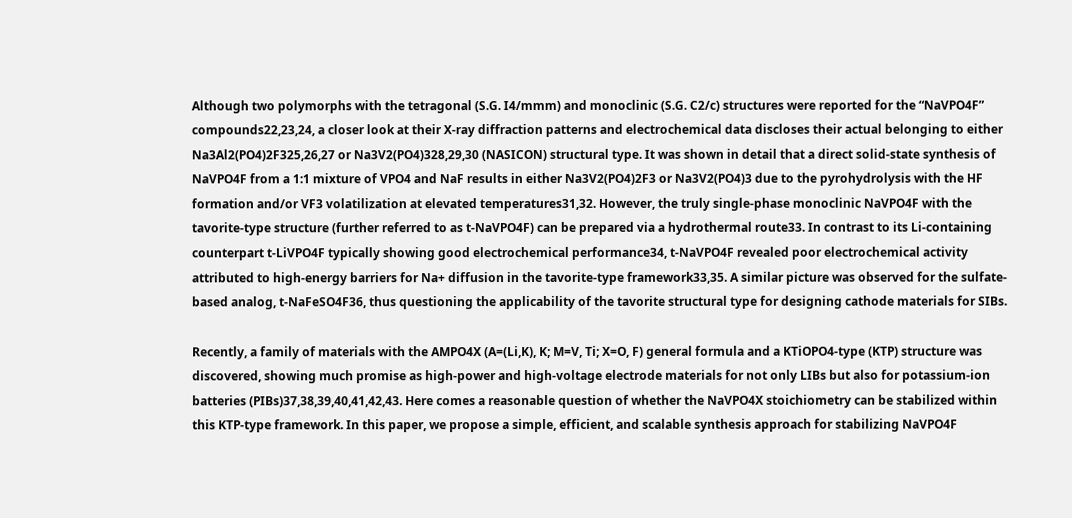Although two polymorphs with the tetragonal (S.G. I4/mmm) and monoclinic (S.G. C2/c) structures were reported for the “NaVPO4F” compounds22,23,24, a closer look at their X-ray diffraction patterns and electrochemical data discloses their actual belonging to either Na3Al2(PO4)2F325,26,27 or Na3V2(PO4)328,29,30 (NASICON) structural type. It was shown in detail that a direct solid-state synthesis of NaVPO4F from a 1:1 mixture of VPO4 and NaF results in either Na3V2(PO4)2F3 or Na3V2(PO4)3 due to the pyrohydrolysis with the HF formation and/or VF3 volatilization at elevated temperatures31,32. However, the truly single-phase monoclinic NaVPO4F with the tavorite-type structure (further referred to as t-NaVPO4F) can be prepared via a hydrothermal route33. In contrast to its Li-containing counterpart t-LiVPO4F typically showing good electrochemical performance34, t-NaVPO4F revealed poor electrochemical activity attributed to high-energy barriers for Na+ diffusion in the tavorite-type framework33,35. A similar picture was observed for the sulfate-based analog, t-NaFeSO4F36, thus questioning the applicability of the tavorite structural type for designing cathode materials for SIBs.

Recently, a family of materials with the AMPO4X (A=(Li,K), K; M=V, Ti; X=O, F) general formula and a KTiOPO4-type (KTP) structure was discovered, showing much promise as high-power and high-voltage electrode materials for not only LIBs but also for potassium-ion batteries (PIBs)37,38,39,40,41,42,43. Here comes a reasonable question of whether the NaVPO4X stoichiometry can be stabilized within this KTP-type framework. In this paper, we propose a simple, efficient, and scalable synthesis approach for stabilizing NaVPO4F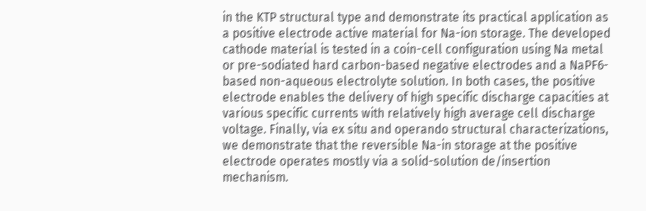in the KTP structural type and demonstrate its practical application as a positive electrode active material for Na-ion storage. The developed cathode material is tested in a coin-cell configuration using Na metal or pre-sodiated hard carbon-based negative electrodes and a NaPF6-based non-aqueous electrolyte solution. In both cases, the positive electrode enables the delivery of high specific discharge capacities at various specific currents with relatively high average cell discharge voltage. Finally, via ex situ and operando structural characterizations, we demonstrate that the reversible Na-in storage at the positive electrode operates mostly via a solid-solution de/insertion mechanism.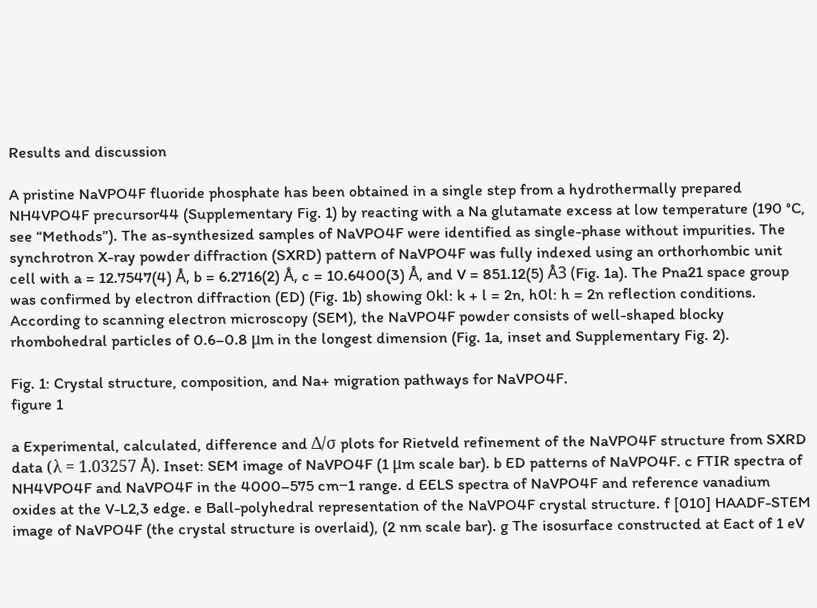Results and discussion

A pristine NaVPO4F fluoride phosphate has been obtained in a single step from a hydrothermally prepared NH4VPO4F precursor44 (Supplementary Fig. 1) by reacting with a Na glutamate excess at low temperature (190 °C, see “Methods”). The as-synthesized samples of NaVPO4F were identified as single-phase without impurities. The synchrotron X-ray powder diffraction (SXRD) pattern of NaVPO4F was fully indexed using an orthorhombic unit cell with a = 12.7547(4) Å, b = 6.2716(2) Å, c = 10.6400(3) Å, and V = 851.12(5) Å3 (Fig. 1a). The Pna21 space group was confirmed by electron diffraction (ED) (Fig. 1b) showing 0kl: k + l = 2n, h0l: h = 2n reflection conditions. According to scanning electron microscopy (SEM), the NaVPO4F powder consists of well-shaped blocky rhombohedral particles of 0.6–0.8 μm in the longest dimension (Fig. 1a, inset and Supplementary Fig. 2).

Fig. 1: Crystal structure, composition, and Na+ migration pathways for NaVPO4F.
figure 1

a Experimental, calculated, difference and Δ/σ plots for Rietveld refinement of the NaVPO4F structure from SXRD data (λ = 1.03257 Å). Inset: SEM image of NaVPO4F (1 μm scale bar). b ED patterns of NaVPO4F. c FTIR spectra of NH4VPO4F and NaVPO4F in the 4000–575 cm−1 range. d EELS spectra of NaVPO4F and reference vanadium oxides at the V-L2,3 edge. e Ball-polyhedral representation of the NaVPO4F crystal structure. f [010] HAADF-STEM image of NaVPO4F (the crystal structure is overlaid), (2 nm scale bar). g The isosurface constructed at Eact of 1 eV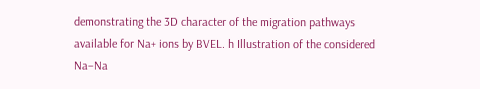demonstrating the 3D character of the migration pathways available for Na+ ions by BVEL. h Illustration of the considered Na–Na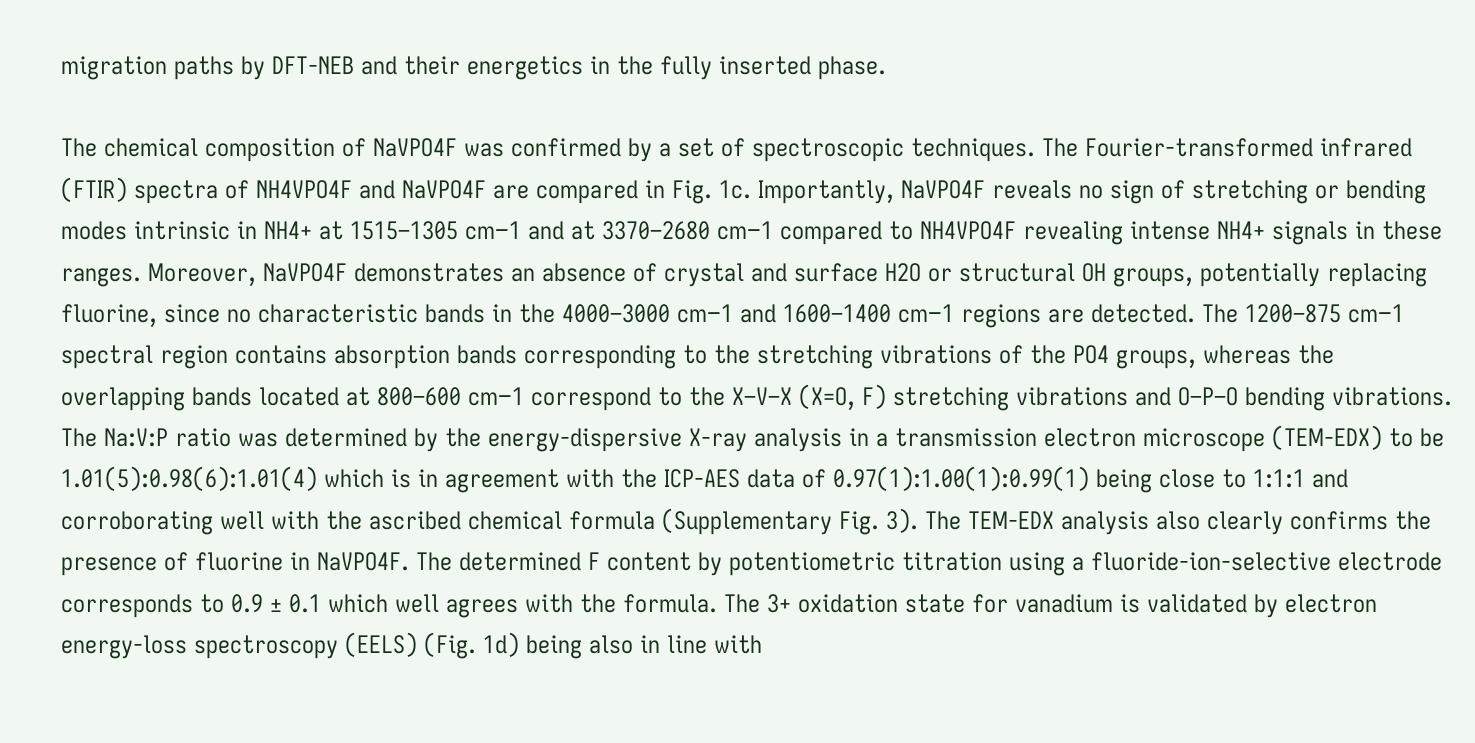migration paths by DFT-NEB and their energetics in the fully inserted phase.

The chemical composition of NaVPO4F was confirmed by a set of spectroscopic techniques. The Fourier-transformed infrared (FTIR) spectra of NH4VPO4F and NaVPO4F are compared in Fig. 1c. Importantly, NaVPO4F reveals no sign of stretching or bending modes intrinsic in NH4+ at 1515–1305 cm−1 and at 3370–2680 cm−1 compared to NH4VPO4F revealing intense NH4+ signals in these ranges. Moreover, NaVPO4F demonstrates an absence of crystal and surface H2O or structural OH groups, potentially replacing fluorine, since no characteristic bands in the 4000–3000 cm−1 and 1600–1400 cm−1 regions are detected. The 1200–875 cm−1 spectral region contains absorption bands corresponding to the stretching vibrations of the PO4 groups, whereas the overlapping bands located at 800–600 cm−1 correspond to the X–V–X (X=O, F) stretching vibrations and O–P–O bending vibrations. The Na:V:P ratio was determined by the energy-dispersive X-ray analysis in a transmission electron microscope (TEM-EDX) to be 1.01(5):0.98(6):1.01(4) which is in agreement with the ICP-AES data of 0.97(1):1.00(1):0.99(1) being close to 1:1:1 and corroborating well with the ascribed chemical formula (Supplementary Fig. 3). The TEM-EDX analysis also clearly confirms the presence of fluorine in NaVPO4F. The determined F content by potentiometric titration using a fluoride-ion-selective electrode corresponds to 0.9 ± 0.1 which well agrees with the formula. The 3+ oxidation state for vanadium is validated by electron energy-loss spectroscopy (EELS) (Fig. 1d) being also in line with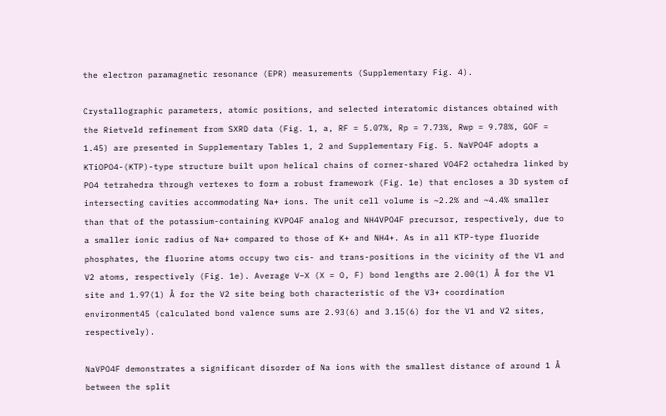the electron paramagnetic resonance (EPR) measurements (Supplementary Fig. 4).

Crystallographic parameters, atomic positions, and selected interatomic distances obtained with the Rietveld refinement from SXRD data (Fig. 1, a, RF = 5.07%, Rp = 7.73%, Rwp = 9.78%, GOF = 1.45) are presented in Supplementary Tables 1, 2 and Supplementary Fig. 5. NaVPO4F adopts a KTiOPO4-(KTP)-type structure built upon helical chains of corner-shared VO4F2 octahedra linked by PO4 tetrahedra through vertexes to form a robust framework (Fig. 1e) that encloses a 3D system of intersecting cavities accommodating Na+ ions. The unit cell volume is ~2.2% and ~4.4% smaller than that of the potassium-containing KVPO4F analog and NH4VPO4F precursor, respectively, due to a smaller ionic radius of Na+ compared to those of K+ and NH4+. As in all KTP-type fluoride phosphates, the fluorine atoms occupy two cis- and trans-positions in the vicinity of the V1 and V2 atoms, respectively (Fig. 1e). Average V–X (X = O, F) bond lengths are 2.00(1) Å for the V1 site and 1.97(1) Å for the V2 site being both characteristic of the V3+ coordination environment45 (calculated bond valence sums are 2.93(6) and 3.15(6) for the V1 and V2 sites, respectively).

NaVPO4F demonstrates a significant disorder of Na ions with the smallest distance of around 1 Å between the split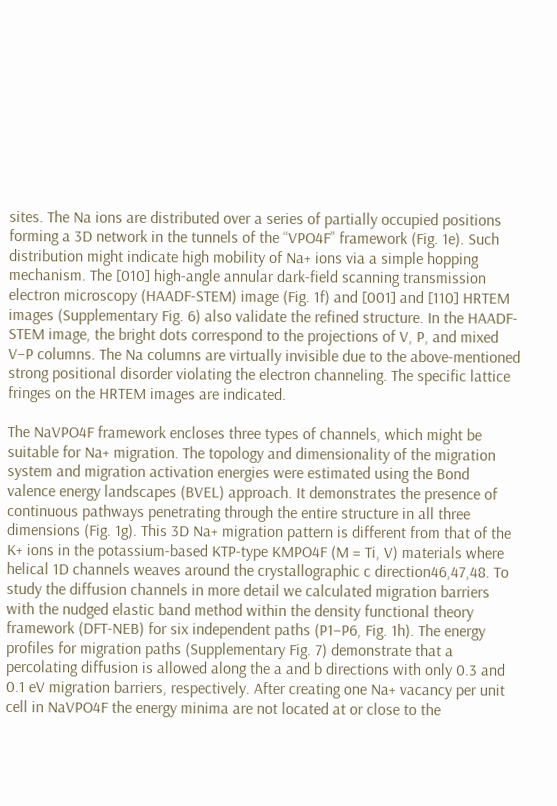sites. The Na ions are distributed over a series of partially occupied positions forming a 3D network in the tunnels of the “VPO4F” framework (Fig. 1e). Such distribution might indicate high mobility of Na+ ions via a simple hopping mechanism. The [010] high-angle annular dark-field scanning transmission electron microscopy (HAADF-STEM) image (Fig. 1f) and [001] and [110] HRTEM images (Supplementary Fig. 6) also validate the refined structure. In the HAADF-STEM image, the bright dots correspond to the projections of V, P, and mixed V–P columns. The Na columns are virtually invisible due to the above-mentioned strong positional disorder violating the electron channeling. The specific lattice fringes on the HRTEM images are indicated.

The NaVPO4F framework encloses three types of channels, which might be suitable for Na+ migration. The topology and dimensionality of the migration system and migration activation energies were estimated using the Bond valence energy landscapes (BVEL) approach. It demonstrates the presence of continuous pathways penetrating through the entire structure in all three dimensions (Fig. 1g). This 3D Na+ migration pattern is different from that of the K+ ions in the potassium-based KTP-type KMPO4F (M = Ti, V) materials where helical 1D channels weaves around the crystallographic c direction46,47,48. To study the diffusion channels in more detail we calculated migration barriers with the nudged elastic band method within the density functional theory framework (DFT-NEB) for six independent paths (P1–P6, Fig. 1h). The energy profiles for migration paths (Supplementary Fig. 7) demonstrate that a percolating diffusion is allowed along the a and b directions with only 0.3 and 0.1 eV migration barriers, respectively. After creating one Na+ vacancy per unit cell in NaVPO4F the energy minima are not located at or close to the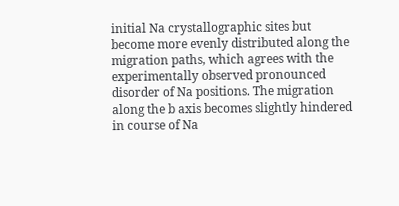initial Na crystallographic sites but become more evenly distributed along the migration paths, which agrees with the experimentally observed pronounced disorder of Na positions. The migration along the b axis becomes slightly hindered in course of Na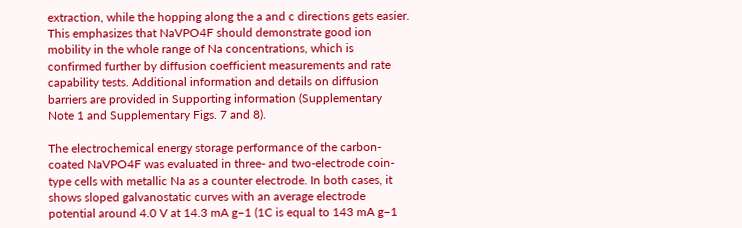extraction, while the hopping along the a and c directions gets easier. This emphasizes that NaVPO4F should demonstrate good ion mobility in the whole range of Na concentrations, which is confirmed further by diffusion coefficient measurements and rate capability tests. Additional information and details on diffusion barriers are provided in Supporting information (Supplementary Note 1 and Supplementary Figs. 7 and 8).

The electrochemical energy storage performance of the carbon-coated NaVPO4F was evaluated in three- and two-electrode coin-type cells with metallic Na as a counter electrode. In both cases, it shows sloped galvanostatic curves with an average electrode potential around 4.0 V at 14.3 mA g−1 (1C is equal to 143 mA g−1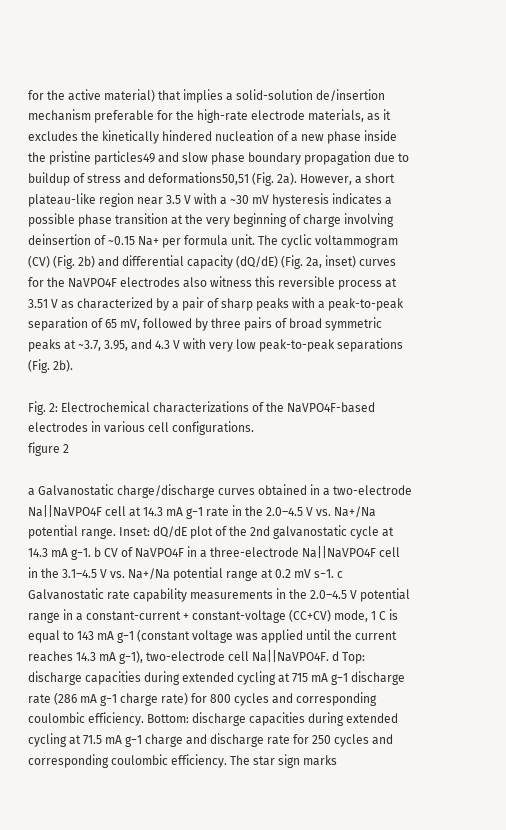for the active material) that implies a solid-solution de/insertion mechanism preferable for the high-rate electrode materials, as it excludes the kinetically hindered nucleation of a new phase inside the pristine particles49 and slow phase boundary propagation due to buildup of stress and deformations50,51 (Fig. 2a). However, a short plateau-like region near 3.5 V with a ~30 mV hysteresis indicates a possible phase transition at the very beginning of charge involving deinsertion of ~0.15 Na+ per formula unit. The cyclic voltammogram (CV) (Fig. 2b) and differential capacity (dQ/dE) (Fig. 2a, inset) curves for the NaVPO4F electrodes also witness this reversible process at 3.51 V as characterized by a pair of sharp peaks with a peak-to-peak separation of 65 mV, followed by three pairs of broad symmetric peaks at ~3.7, 3.95, and 4.3 V with very low peak-to-peak separations (Fig. 2b).

Fig. 2: Electrochemical characterizations of the NaVPO4F-based electrodes in various cell configurations.
figure 2

a Galvanostatic charge/discharge curves obtained in a two-electrode Na||NaVPO4F cell at 14.3 mA g−1 rate in the 2.0–4.5 V vs. Na+/Na potential range. Inset: dQ/dE plot of the 2nd galvanostatic cycle at 14.3 mA g−1. b CV of NaVPO4F in a three-electrode Na||NaVPO4F cell in the 3.1–4.5 V vs. Na+/Na potential range at 0.2 mV s−1. c Galvanostatic rate capability measurements in the 2.0–4.5 V potential range in a constant-current + constant-voltage (CC+CV) mode, 1 C is equal to 143 mA g−1 (constant voltage was applied until the current reaches 14.3 mA g−1), two-electrode cell Na||NaVPO4F. d Top: discharge capacities during extended cycling at 715 mA g−1 discharge rate (286 mA g−1 charge rate) for 800 cycles and corresponding coulombic efficiency. Bottom: discharge capacities during extended cycling at 71.5 mA g−1 charge and discharge rate for 250 cycles and corresponding coulombic efficiency. The star sign marks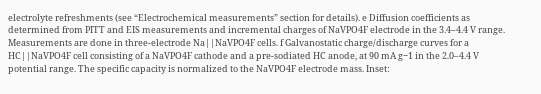electrolyte refreshments (see “Electrochemical measurements” section for details). e Diffusion coefficients as determined from PITT and EIS measurements and incremental charges of NaVPO4F electrode in the 3.4–4.4 V range. Measurements are done in three-electrode Na||NaVPO4F cells. f Galvanostatic charge/discharge curves for a HC||NaVPO4F cell consisting of a NaVPO4F cathode and a pre-sodiated HC anode, at 90 mA g−1 in the 2.0–4.4 V potential range. The specific capacity is normalized to the NaVPO4F electrode mass. Inset: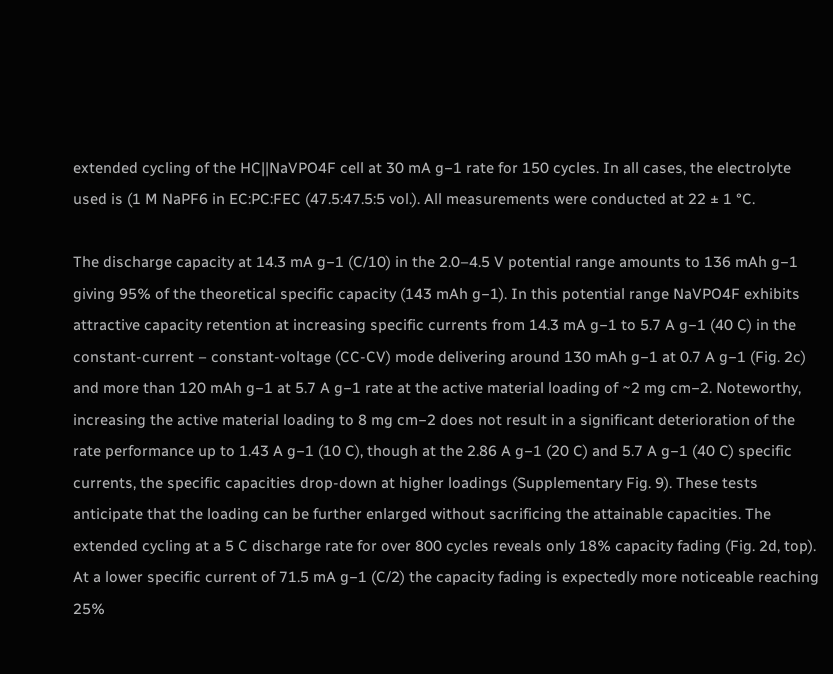extended cycling of the HC||NaVPO4F cell at 30 mA g−1 rate for 150 cycles. In all cases, the electrolyte used is (1 M NaPF6 in EC:PC:FEC (47.5:47.5:5 vol.). All measurements were conducted at 22 ± 1 °C.

The discharge capacity at 14.3 mA g−1 (C/10) in the 2.0–4.5 V potential range amounts to 136 mAh g−1 giving 95% of the theoretical specific capacity (143 mAh g−1). In this potential range NaVPO4F exhibits attractive capacity retention at increasing specific currents from 14.3 mA g−1 to 5.7 A g−1 (40 C) in the constant-current – constant-voltage (CC-CV) mode delivering around 130 mAh g−1 at 0.7 A g−1 (Fig. 2c) and more than 120 mAh g−1 at 5.7 A g−1 rate at the active material loading of ~2 mg cm−2. Noteworthy, increasing the active material loading to 8 mg cm−2 does not result in a significant deterioration of the rate performance up to 1.43 A g−1 (10 C), though at the 2.86 A g−1 (20 C) and 5.7 A g−1 (40 C) specific currents, the specific capacities drop-down at higher loadings (Supplementary Fig. 9). These tests anticipate that the loading can be further enlarged without sacrificing the attainable capacities. The extended cycling at a 5 C discharge rate for over 800 cycles reveals only 18% capacity fading (Fig. 2d, top). At a lower specific current of 71.5 mA g−1 (C/2) the capacity fading is expectedly more noticeable reaching 25%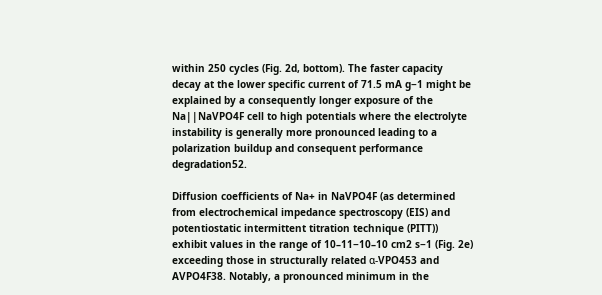within 250 cycles (Fig. 2d, bottom). The faster capacity decay at the lower specific current of 71.5 mA g−1 might be explained by a consequently longer exposure of the Na||NaVPO4F cell to high potentials where the electrolyte instability is generally more pronounced leading to a polarization buildup and consequent performance degradation52.

Diffusion coefficients of Na+ in NaVPO4F (as determined from electrochemical impedance spectroscopy (EIS) and potentiostatic intermittent titration technique (PITT)) exhibit values in the range of 10–11−10–10 cm2 s−1 (Fig. 2e) exceeding those in structurally related α-VPO453 and AVPO4F38. Notably, a pronounced minimum in the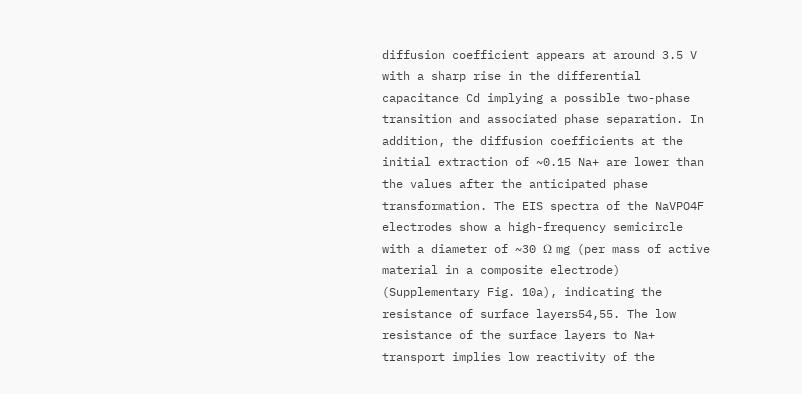diffusion coefficient appears at around 3.5 V with a sharp rise in the differential capacitance Cd implying a possible two-phase transition and associated phase separation. In addition, the diffusion coefficients at the initial extraction of ~0.15 Na+ are lower than the values after the anticipated phase transformation. The EIS spectra of the NaVPO4F electrodes show a high-frequency semicircle with a diameter of ~30 Ω mg (per mass of active material in a composite electrode) (Supplementary Fig. 10a), indicating the resistance of surface layers54,55. The low resistance of the surface layers to Na+ transport implies low reactivity of the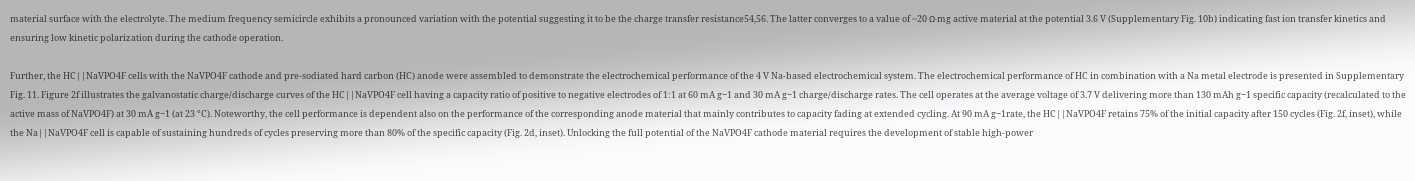material surface with the electrolyte. The medium frequency semicircle exhibits a pronounced variation with the potential suggesting it to be the charge transfer resistance54,56. The latter converges to a value of ~20 Ω·mg active material at the potential 3.6 V (Supplementary Fig. 10b) indicating fast ion transfer kinetics and ensuring low kinetic polarization during the cathode operation.

Further, the HC||NaVPO4F cells with the NaVPO4F cathode and pre-sodiated hard carbon (HC) anode were assembled to demonstrate the electrochemical performance of the 4 V Na-based electrochemical system. The electrochemical performance of HC in combination with a Na metal electrode is presented in Supplementary Fig. 11. Figure 2f illustrates the galvanostatic charge/discharge curves of the HC||NaVPO4F cell having a capacity ratio of positive to negative electrodes of 1:1 at 60 mA g−1 and 30 mA g−1 charge/discharge rates. The cell operates at the average voltage of 3.7 V delivering more than 130 mAh g−1 specific capacity (recalculated to the active mass of NaVPO4F) at 30 mA g−1 (at 23 °C). Noteworthy, the cell performance is dependent also on the performance of the corresponding anode material that mainly contributes to capacity fading at extended cycling. At 90 mA g−1rate, the HC||NaVPO4F retains 75% of the initial capacity after 150 cycles (Fig. 2f, inset), while the Na||NaVPO4F cell is capable of sustaining hundreds of cycles preserving more than 80% of the specific capacity (Fig. 2d, inset). Unlocking the full potential of the NaVPO4F cathode material requires the development of stable high-power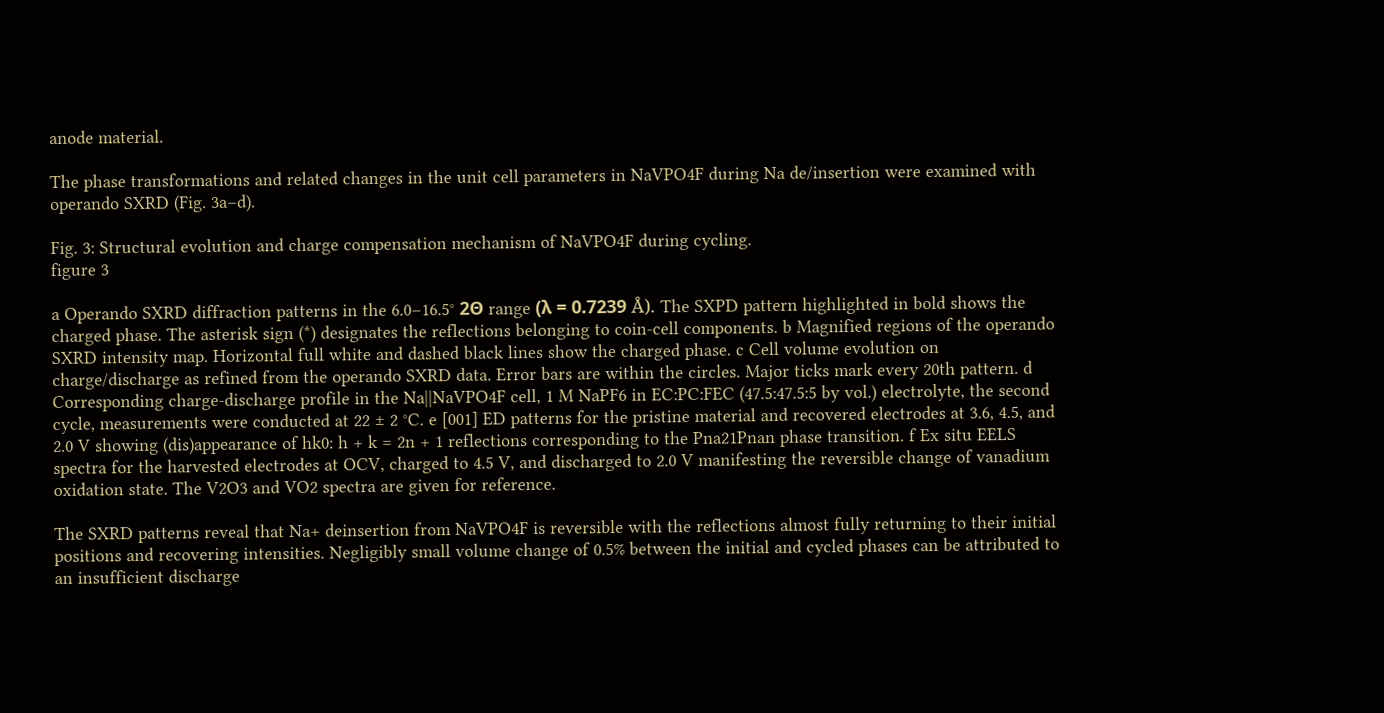anode material.

The phase transformations and related changes in the unit cell parameters in NaVPO4F during Na de/insertion were examined with operando SXRD (Fig. 3a–d).

Fig. 3: Structural evolution and charge compensation mechanism of NaVPO4F during cycling.
figure 3

a Operando SXRD diffraction patterns in the 6.0–16.5° 2Θ range (λ = 0.7239 Å). The SXPD pattern highlighted in bold shows the charged phase. The asterisk sign (*) designates the reflections belonging to coin-cell components. b Magnified regions of the operando SXRD intensity map. Horizontal full white and dashed black lines show the charged phase. c Cell volume evolution on charge/discharge as refined from the operando SXRD data. Error bars are within the circles. Major ticks mark every 20th pattern. d Corresponding charge-discharge profile in the Na||NaVPO4F cell, 1 M NaPF6 in EC:PC:FEC (47.5:47.5:5 by vol.) electrolyte, the second cycle, measurements were conducted at 22 ± 2 °C. e [001] ED patterns for the pristine material and recovered electrodes at 3.6, 4.5, and 2.0 V showing (dis)appearance of hk0: h + k = 2n + 1 reflections corresponding to the Pna21Pnan phase transition. f Ex situ EELS spectra for the harvested electrodes at OCV, charged to 4.5 V, and discharged to 2.0 V manifesting the reversible change of vanadium oxidation state. The V2O3 and VO2 spectra are given for reference.

The SXRD patterns reveal that Na+ deinsertion from NaVPO4F is reversible with the reflections almost fully returning to their initial positions and recovering intensities. Negligibly small volume change of 0.5% between the initial and cycled phases can be attributed to an insufficient discharge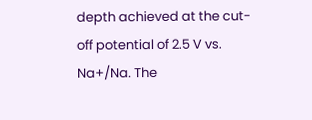depth achieved at the cut-off potential of 2.5 V vs. Na+/Na. The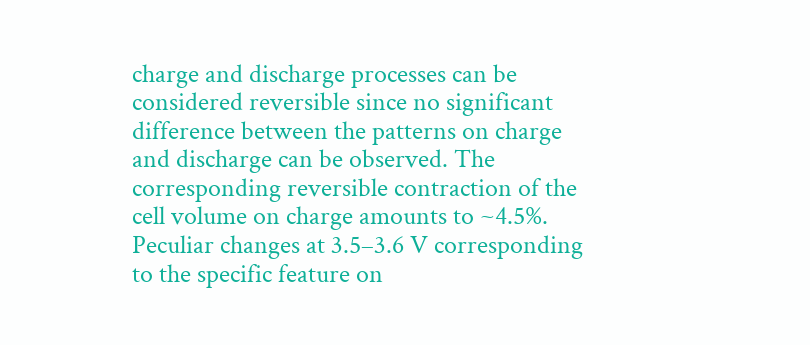charge and discharge processes can be considered reversible since no significant difference between the patterns on charge and discharge can be observed. The corresponding reversible contraction of the cell volume on charge amounts to ~4.5%. Peculiar changes at 3.5–3.6 V corresponding to the specific feature on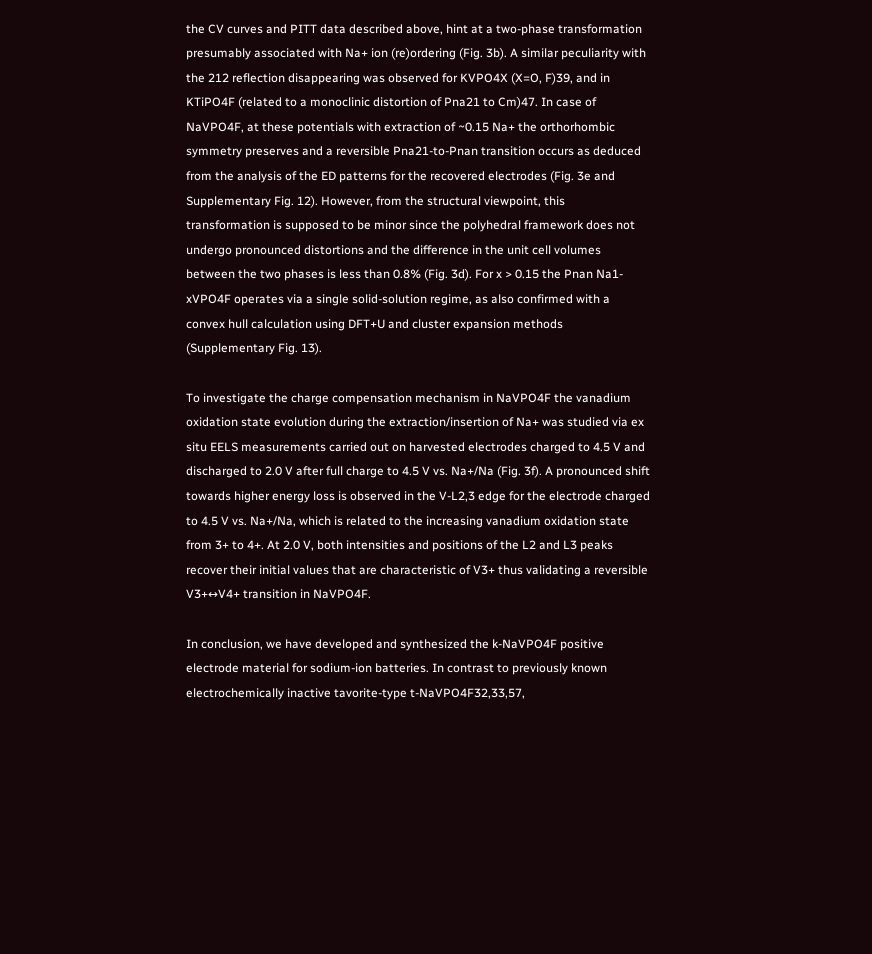the CV curves and PITT data described above, hint at a two-phase transformation presumably associated with Na+ ion (re)ordering (Fig. 3b). A similar peculiarity with the 212 reflection disappearing was observed for KVPO4X (X=O, F)39, and in KTiPO4F (related to a monoclinic distortion of Pna21 to Cm)47. In case of NaVPO4F, at these potentials with extraction of ~0.15 Na+ the orthorhombic symmetry preserves and a reversible Pna21-to-Pnan transition occurs as deduced from the analysis of the ED patterns for the recovered electrodes (Fig. 3e and Supplementary Fig. 12). However, from the structural viewpoint, this transformation is supposed to be minor since the polyhedral framework does not undergo pronounced distortions and the difference in the unit cell volumes between the two phases is less than 0.8% (Fig. 3d). For x > 0.15 the Pnan Na1-xVPO4F operates via a single solid-solution regime, as also confirmed with a convex hull calculation using DFT+U and cluster expansion methods (Supplementary Fig. 13).

To investigate the charge compensation mechanism in NaVPO4F the vanadium oxidation state evolution during the extraction/insertion of Na+ was studied via ex situ EELS measurements carried out on harvested electrodes charged to 4.5 V and discharged to 2.0 V after full charge to 4.5 V vs. Na+/Na (Fig. 3f). A pronounced shift towards higher energy loss is observed in the V-L2,3 edge for the electrode charged to 4.5 V vs. Na+/Na, which is related to the increasing vanadium oxidation state from 3+ to 4+. At 2.0 V, both intensities and positions of the L2 and L3 peaks recover their initial values that are characteristic of V3+ thus validating a reversible V3+↔V4+ transition in NaVPO4F.

In conclusion, we have developed and synthesized the k-NaVPO4F positive electrode material for sodium-ion batteries. In contrast to previously known electrochemically inactive tavorite-type t-NaVPO4F32,33,57,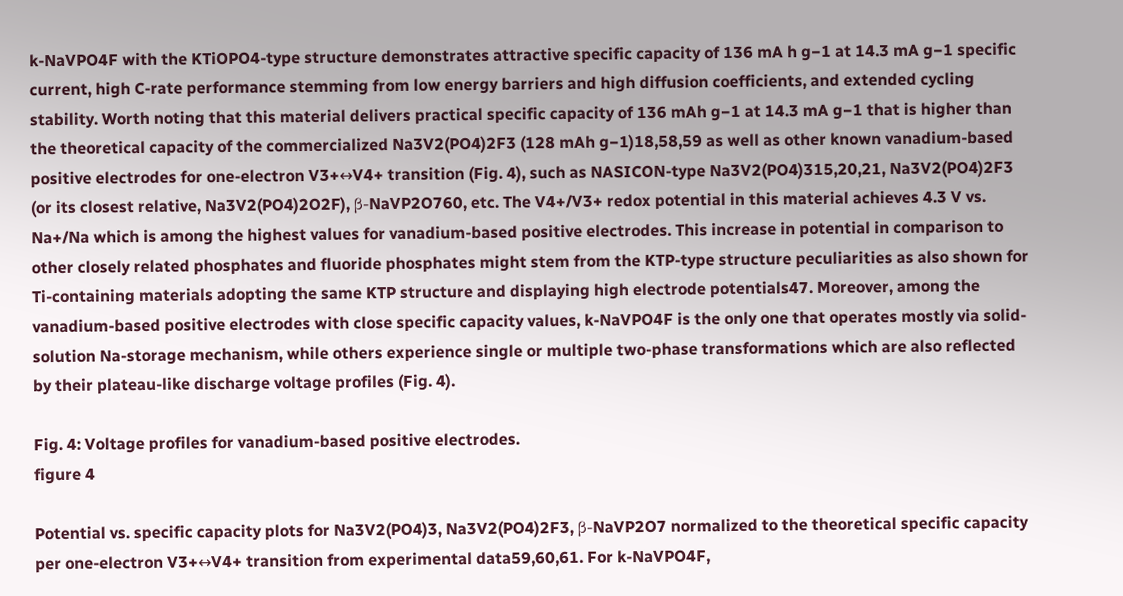k-NaVPO4F with the KTiOPO4-type structure demonstrates attractive specific capacity of 136 mA h g−1 at 14.3 mA g−1 specific current, high C-rate performance stemming from low energy barriers and high diffusion coefficients, and extended cycling stability. Worth noting that this material delivers practical specific capacity of 136 mAh g−1 at 14.3 mA g−1 that is higher than the theoretical capacity of the commercialized Na3V2(PO4)2F3 (128 mAh g−1)18,58,59 as well as other known vanadium-based positive electrodes for one-electron V3+↔V4+ transition (Fig. 4), such as NASICON-type Na3V2(PO4)315,20,21, Na3V2(PO4)2F3 (or its closest relative, Na3V2(PO4)2O2F), β-NaVP2O760, etc. The V4+/V3+ redox potential in this material achieves 4.3 V vs. Na+/Na which is among the highest values for vanadium-based positive electrodes. This increase in potential in comparison to other closely related phosphates and fluoride phosphates might stem from the KTP-type structure peculiarities as also shown for Ti-containing materials adopting the same KTP structure and displaying high electrode potentials47. Moreover, among the vanadium-based positive electrodes with close specific capacity values, k-NaVPO4F is the only one that operates mostly via solid-solution Na-storage mechanism, while others experience single or multiple two-phase transformations which are also reflected by their plateau-like discharge voltage profiles (Fig. 4).

Fig. 4: Voltage profiles for vanadium-based positive electrodes.
figure 4

Potential vs. specific capacity plots for Na3V2(PO4)3, Na3V2(PO4)2F3, β-NaVP2O7 normalized to the theoretical specific capacity per one-electron V3+↔V4+ transition from experimental data59,60,61. For k-NaVPO4F,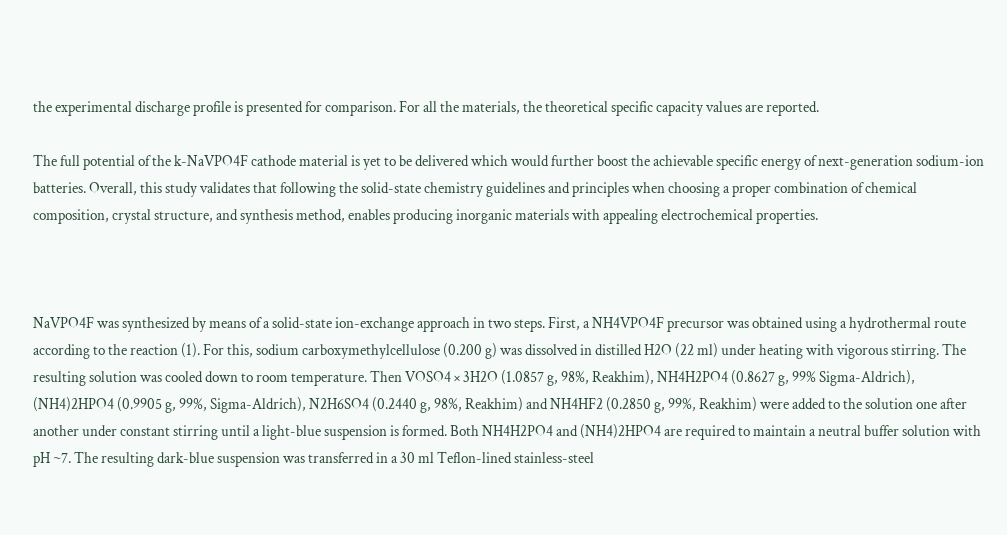the experimental discharge profile is presented for comparison. For all the materials, the theoretical specific capacity values are reported.

The full potential of the k-NaVPO4F cathode material is yet to be delivered which would further boost the achievable specific energy of next-generation sodium-ion batteries. Overall, this study validates that following the solid-state chemistry guidelines and principles when choosing a proper combination of chemical composition, crystal structure, and synthesis method, enables producing inorganic materials with appealing electrochemical properties.



NaVPO4F was synthesized by means of a solid-state ion-exchange approach in two steps. First, a NH4VPO4F precursor was obtained using a hydrothermal route according to the reaction (1). For this, sodium carboxymethylcellulose (0.200 g) was dissolved in distilled H2O (22 ml) under heating with vigorous stirring. The resulting solution was cooled down to room temperature. Then VOSO4 × 3H2O (1.0857 g, 98%, Reakhim), NH4H2PO4 (0.8627 g, 99% Sigma-Aldrich), (NH4)2HPO4 (0.9905 g, 99%, Sigma-Aldrich), N2H6SO4 (0.2440 g, 98%, Reakhim) and NH4HF2 (0.2850 g, 99%, Reakhim) were added to the solution one after another under constant stirring until a light-blue suspension is formed. Both NH4H2PO4 and (NH4)2HPO4 are required to maintain a neutral buffer solution with pH ~7. The resulting dark-blue suspension was transferred in a 30 ml Teflon-lined stainless-steel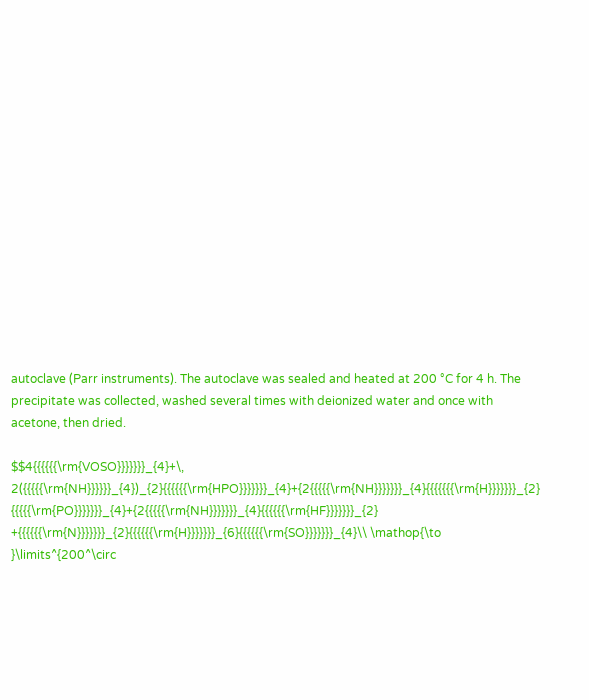autoclave (Parr instruments). The autoclave was sealed and heated at 200 °C for 4 h. The precipitate was collected, washed several times with deionized water and once with acetone, then dried.

$$4{{{{{{\rm{VOSO}}}}}}}_{4}+\, 2({{{{{\rm{NH}}}}}}_{4})_{2}{{{{{{\rm{HPO}}}}}}}_{4}+{2{{{{{\rm{NH}}}}}}}_{4}{{{{{{{\rm{H}}}}}}}_{2} {{{{{\rm{PO}}}}}}}_{4}+{2{{{{{\rm{NH}}}}}}}_{4}{{{{{{\rm{HF}}}}}}}_{2} +{{{{{{\rm{N}}}}}}}_{2}{{{{{{\rm{H}}}}}}}_{6}{{{{{{\rm{SO}}}}}}}_{4}\\ \mathop{\to }\limits^{200^\circ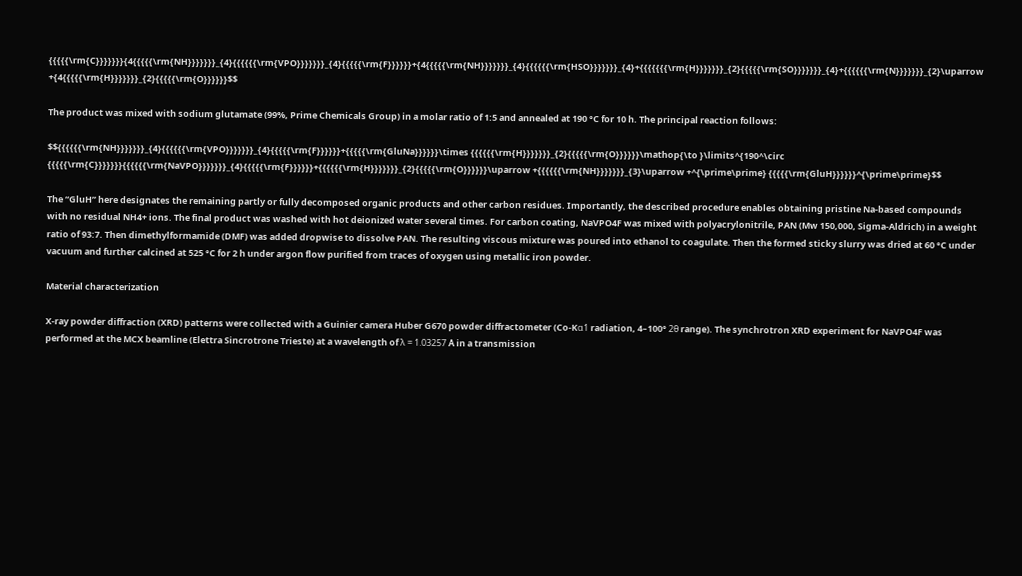{{{{{\rm{C}}}}}}}{4{{{{{\rm{NH}}}}}}}_{4}{{{{{{\rm{VPO}}}}}}}_{4}{{{{{\rm{F}}}}}}+{4{{{{{\rm{NH}}}}}}}_{4}{{{{{{\rm{HSO}}}}}}}_{4}+{{{{{{{\rm{H}}}}}}}_{2}{{{{{\rm{SO}}}}}}}_{4}+{{{{{{\rm{N}}}}}}}_{2}\uparrow +{4{{{{{\rm{H}}}}}}}_{2}{{{{{\rm{O}}}}}}$$

The product was mixed with sodium glutamate (99%, Prime Chemicals Group) in a molar ratio of 1:5 and annealed at 190 °C for 10 h. The principal reaction follows:

$${{{{{{\rm{NH}}}}}}}_{4}{{{{{{\rm{VPO}}}}}}}_{4}{{{{{\rm{F}}}}}}+{{{{{\rm{GluNa}}}}}}\times {{{{{{\rm{H}}}}}}}_{2}{{{{{\rm{O}}}}}}\mathop{\to }\limits^{190^\circ {{{{{\rm{C}}}}}}}{{{{{{\rm{NaVPO}}}}}}}_{4}{{{{{\rm{F}}}}}}+{{{{{{\rm{H}}}}}}}_{2}{{{{{\rm{O}}}}}}\uparrow +{{{{{{\rm{NH}}}}}}}_{3}\uparrow +^{\prime\prime} {{{{{\rm{GluH}}}}}}^{\prime\prime}$$

The “GluH” here designates the remaining partly or fully decomposed organic products and other carbon residues. Importantly, the described procedure enables obtaining pristine Na-based compounds with no residual NH4+ ions. The final product was washed with hot deionized water several times. For carbon coating, NaVPO4F was mixed with polyacrylonitrile, PAN (Mw 150,000, Sigma-Aldrich) in a weight ratio of 93:7. Then dimethylformamide (DMF) was added dropwise to dissolve PAN. The resulting viscous mixture was poured into ethanol to coagulate. Then the formed sticky slurry was dried at 60 °C under vacuum and further calcined at 525 °C for 2 h under argon flow purified from traces of oxygen using metallic iron powder.

Material characterization

X-ray powder diffraction (XRD) patterns were collected with a Guinier camera Huber G670 powder diffractometer (Co-Kα1 radiation, 4–100° 2θ range). The synchrotron XRD experiment for NaVPO4F was performed at the MCX beamline (Elettra Sincrotrone Trieste) at a wavelength of λ = 1.03257 Å in a transmission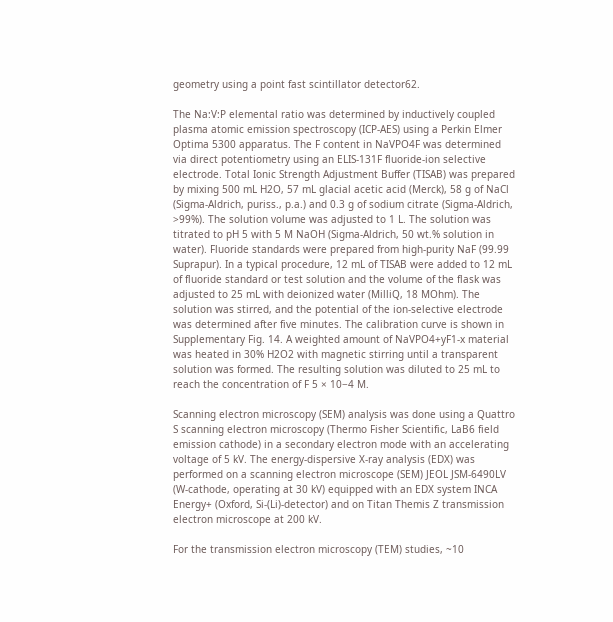geometry using a point fast scintillator detector62.

The Na:V:P elemental ratio was determined by inductively coupled plasma atomic emission spectroscopy (ICP-AES) using a Perkin Elmer Optima 5300 apparatus. The F content in NaVPO4F was determined via direct potentiometry using an ELIS-131F fluoride-ion selective electrode. Total Ionic Strength Adjustment Buffer (TISAB) was prepared by mixing 500 mL H2O, 57 mL glacial acetic acid (Merck), 58 g of NaCl (Sigma-Aldrich, puriss., p.a.) and 0.3 g of sodium citrate (Sigma-Aldrich, >99%). The solution volume was adjusted to 1 L. The solution was titrated to pH 5 with 5 M NaOH (Sigma-Aldrich, 50 wt.% solution in water). Fluoride standards were prepared from high-purity NaF (99.99 Suprapur). In a typical procedure, 12 mL of TISAB were added to 12 mL of fluoride standard or test solution and the volume of the flask was adjusted to 25 mL with deionized water (MilliQ, 18 MOhm). The solution was stirred, and the potential of the ion-selective electrode was determined after five minutes. The calibration curve is shown in Supplementary Fig. 14. A weighted amount of NaVPO4+yF1-x material was heated in 30% H2O2 with magnetic stirring until a transparent solution was formed. The resulting solution was diluted to 25 mL to reach the concentration of F 5 × 10−4 M.

Scanning electron microscopy (SEM) analysis was done using a Quattro S scanning electron microscopy (Thermo Fisher Scientific, LaB6 field emission cathode) in a secondary electron mode with an accelerating voltage of 5 kV. The energy-dispersive X-ray analysis (EDX) was performed on a scanning electron microscope (SEM) JEOL JSM-6490LV (W-cathode, operating at 30 kV) equipped with an EDX system INCA Energy+ (Oxford, Si-(Li)-detector) and on Titan Themis Z transmission electron microscope at 200 kV.

For the transmission electron microscopy (TEM) studies, ~10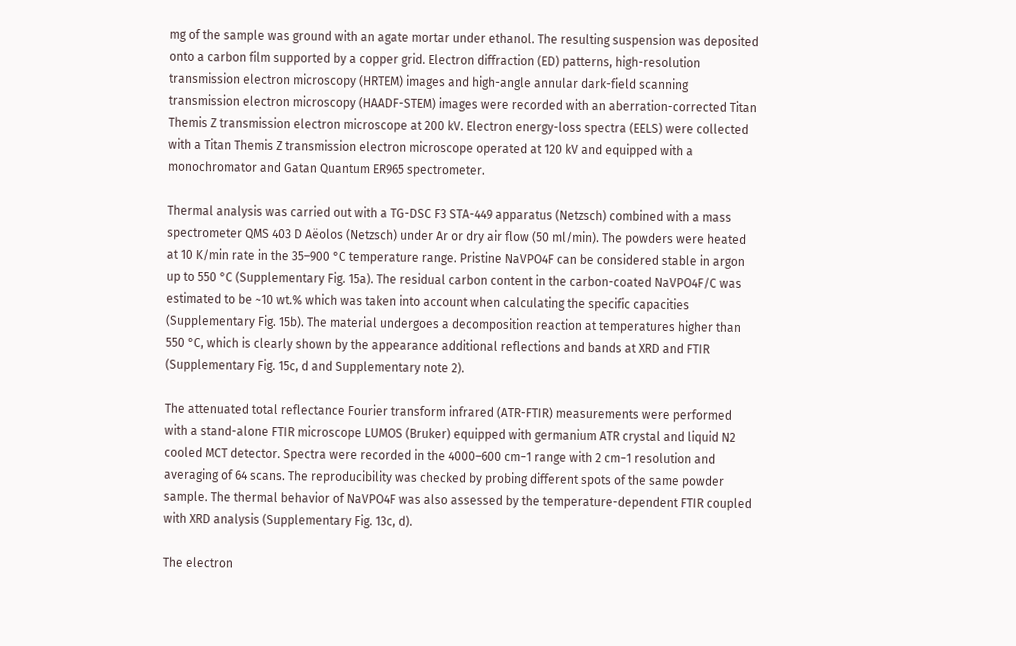mg of the sample was ground with an agate mortar under ethanol. The resulting suspension was deposited onto a carbon film supported by a copper grid. Electron diffraction (ED) patterns, high-resolution transmission electron microscopy (HRTEM) images and high-angle annular dark-field scanning transmission electron microscopy (HAADF-STEM) images were recorded with an aberration-corrected Titan Themis Z transmission electron microscope at 200 kV. Electron energy-loss spectra (EELS) were collected with a Titan Themis Z transmission electron microscope operated at 120 kV and equipped with a monochromator and Gatan Quantum ER965 spectrometer.

Thermal analysis was carried out with a TG-DSC F3 STA-449 apparatus (Netzsch) combined with a mass spectrometer QMS 403 D Aëolos (Netzsch) under Ar or dry air flow (50 ml/min). The powders were heated at 10 K/min rate in the 35–900 °C temperature range. Pristine NaVPO4F can be considered stable in argon up to 550 °C (Supplementary Fig. 15a). The residual carbon content in the carbon-coated NaVPO4F/C was estimated to be ~10 wt.% which was taken into account when calculating the specific capacities (Supplementary Fig. 15b). The material undergoes a decomposition reaction at temperatures higher than 550 °C, which is clearly shown by the appearance additional reflections and bands at XRD and FTIR (Supplementary Fig. 15c, d and Supplementary note 2).

The attenuated total reflectance Fourier transform infrared (ATR-FTIR) measurements were performed with a stand-alone FTIR microscope LUMOS (Bruker) equipped with germanium ATR crystal and liquid N2 cooled MCT detector. Spectra were recorded in the 4000–600 cm−1 range with 2 cm−1 resolution and averaging of 64 scans. The reproducibility was checked by probing different spots of the same powder sample. The thermal behavior of NaVPO4F was also assessed by the temperature-dependent FTIR coupled with XRD analysis (Supplementary Fig. 13c, d).

The electron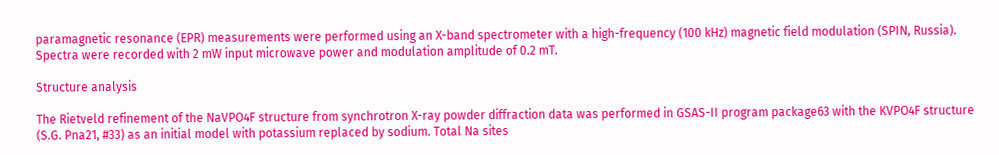paramagnetic resonance (EPR) measurements were performed using an X-band spectrometer with a high-frequency (100 kHz) magnetic field modulation (SPIN, Russia). Spectra were recorded with 2 mW input microwave power and modulation amplitude of 0.2 mT.

Structure analysis

The Rietveld refinement of the NaVPO4F structure from synchrotron X-ray powder diffraction data was performed in GSAS-II program package63 with the KVPO4F structure (S.G. Pna21, #33) as an initial model with potassium replaced by sodium. Total Na sites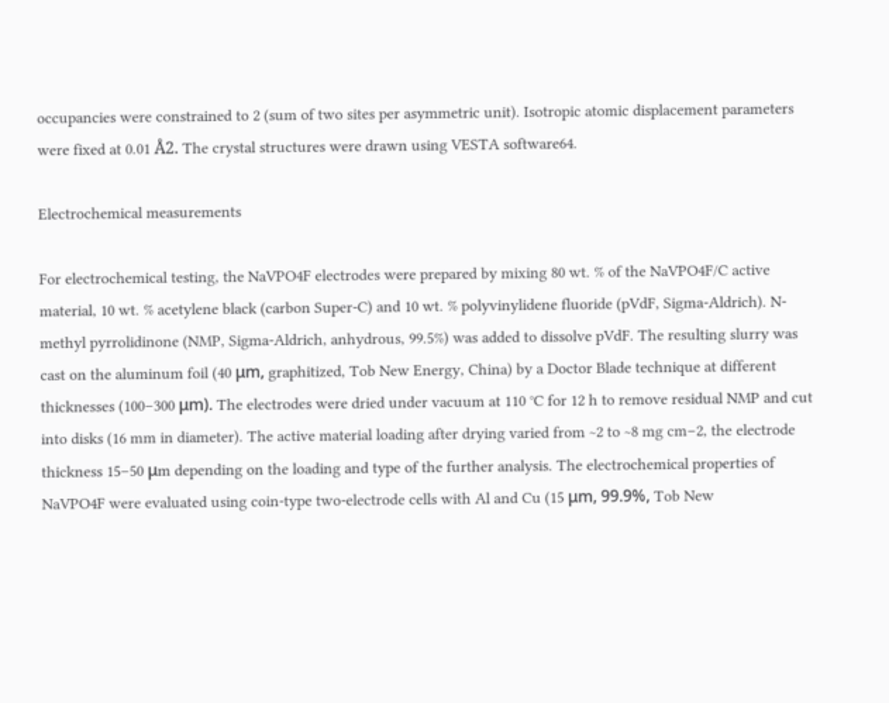occupancies were constrained to 2 (sum of two sites per asymmetric unit). Isotropic atomic displacement parameters were fixed at 0.01 Å2. The crystal structures were drawn using VESTA software64.

Electrochemical measurements

For electrochemical testing, the NaVPO4F electrodes were prepared by mixing 80 wt. % of the NaVPO4F/C active material, 10 wt. % acetylene black (carbon Super-C) and 10 wt. % polyvinylidene fluoride (pVdF, Sigma-Aldrich). N-methyl pyrrolidinone (NMP, Sigma-Aldrich, anhydrous, 99.5%) was added to dissolve pVdF. The resulting slurry was cast on the aluminum foil (40 μm, graphitized, Tob New Energy, China) by a Doctor Blade technique at different thicknesses (100–300 μm). The electrodes were dried under vacuum at 110 °C for 12 h to remove residual NMP and cut into disks (16 mm in diameter). The active material loading after drying varied from ~2 to ~8 mg cm−2, the electrode thickness 15–50 μm depending on the loading and type of the further analysis. The electrochemical properties of NaVPO4F were evaluated using coin-type two-electrode cells with Al and Cu (15 μm, 99.9%, Tob New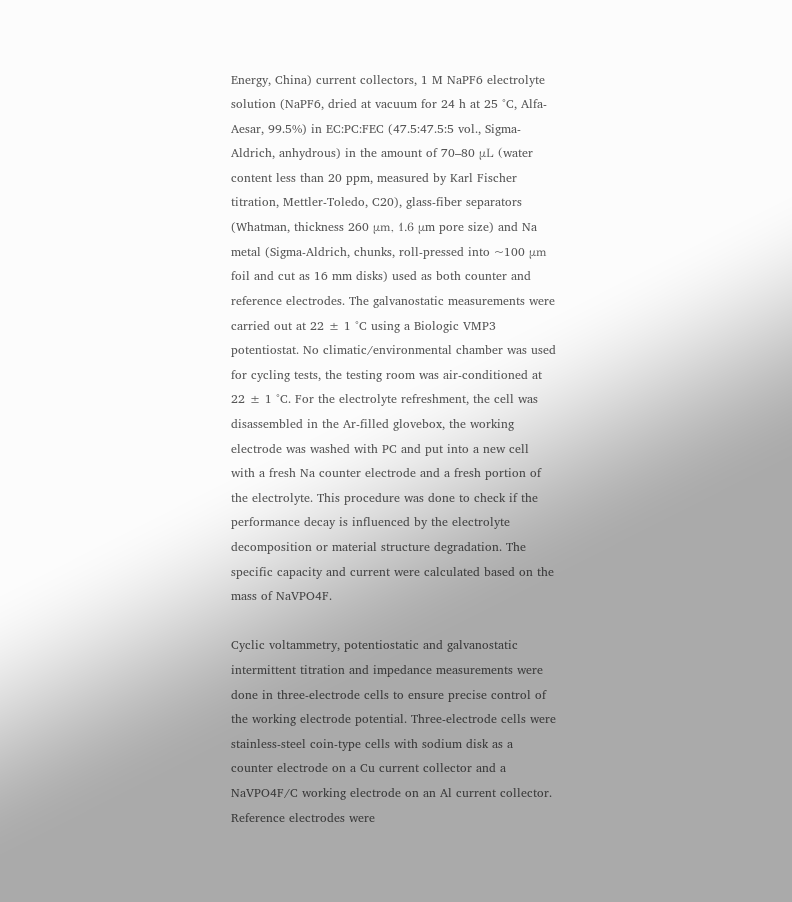Energy, China) current collectors, 1 M NaPF6 electrolyte solution (NaPF6, dried at vacuum for 24 h at 25 °C, Alfa-Aesar, 99.5%) in EC:PC:FEC (47.5:47.5:5 vol., Sigma-Aldrich, anhydrous) in the amount of 70–80 μL (water content less than 20 ppm, measured by Karl Fischer titration, Mettler-Toledo, C20), glass-fiber separators (Whatman, thickness 260 μm, 1.6 μm pore size) and Na metal (Sigma-Aldrich, chunks, roll-pressed into ~100 μm foil and cut as 16 mm disks) used as both counter and reference electrodes. The galvanostatic measurements were carried out at 22 ± 1 °C using a Biologic VMP3 potentiostat. No climatic/environmental chamber was used for cycling tests, the testing room was air-conditioned at 22 ± 1 °C. For the electrolyte refreshment, the cell was disassembled in the Ar-filled glovebox, the working electrode was washed with PC and put into a new cell with a fresh Na counter electrode and a fresh portion of the electrolyte. This procedure was done to check if the performance decay is influenced by the electrolyte decomposition or material structure degradation. The specific capacity and current were calculated based on the mass of NaVPO4F.

Cyclic voltammetry, potentiostatic and galvanostatic intermittent titration and impedance measurements were done in three-electrode cells to ensure precise control of the working electrode potential. Three-electrode cells were stainless-steel coin-type cells with sodium disk as a counter electrode on a Cu current collector and a NaVPO4F/C working electrode on an Al current collector. Reference electrodes were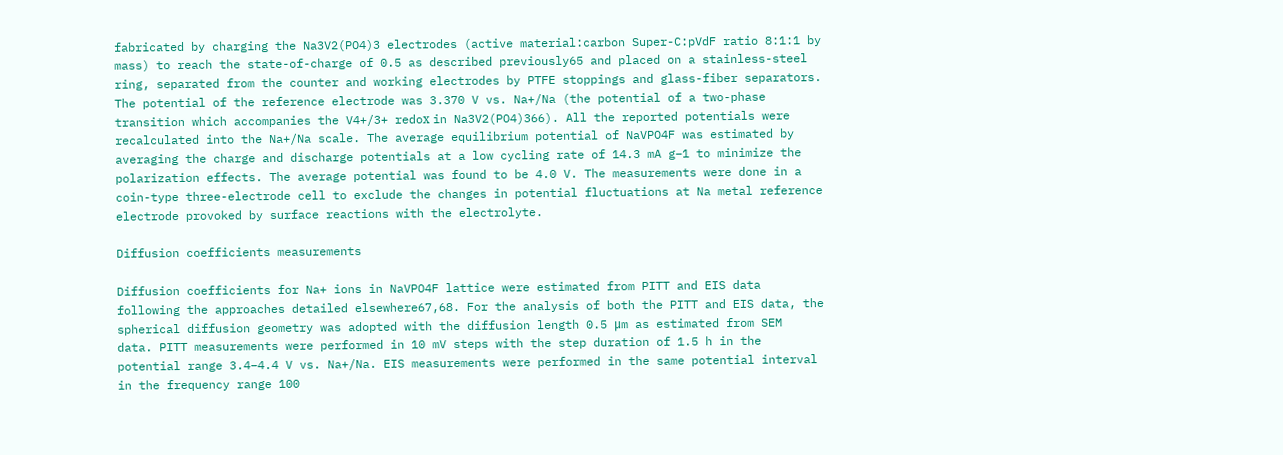fabricated by charging the Na3V2(PO4)3 electrodes (active material:carbon Super-C:pVdF ratio 8:1:1 by mass) to reach the state-of-charge of 0.5 as described previously65 and placed on a stainless-steel ring, separated from the counter and working electrodes by PTFE stoppings and glass-fiber separators. The potential of the reference electrode was 3.370 V vs. Na+/Na (the potential of a two-phase transition which accompanies the V4+/3+ redoх in Na3V2(PO4)366). All the reported potentials were recalculated into the Na+/Na scale. The average equilibrium potential of NaVPO4F was estimated by averaging the charge and discharge potentials at a low cycling rate of 14.3 mA g−1 to minimize the polarization effects. The average potential was found to be 4.0 V. The measurements were done in a coin-type three-electrode cell to exclude the changes in potential fluctuations at Na metal reference electrode provoked by surface reactions with the electrolyte.

Diffusion coefficients measurements

Diffusion coefficients for Na+ ions in NaVPO4F lattice were estimated from PITT and EIS data following the approaches detailed elsewhere67,68. For the analysis of both the PITT and EIS data, the spherical diffusion geometry was adopted with the diffusion length 0.5 μm as estimated from SEM data. PITT measurements were performed in 10 mV steps with the step duration of 1.5 h in the potential range 3.4–4.4 V vs. Na+/Na. EIS measurements were performed in the same potential interval in the frequency range 100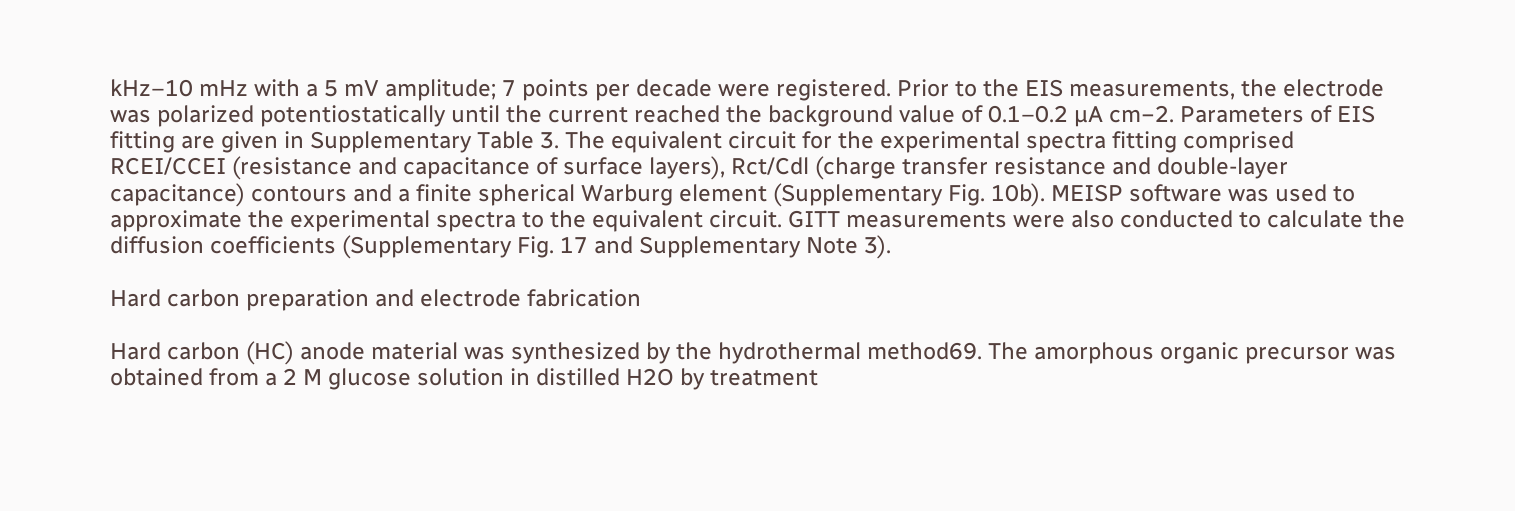kHz–10 mHz with a 5 mV amplitude; 7 points per decade were registered. Prior to the EIS measurements, the electrode was polarized potentiostatically until the current reached the background value of 0.1–0.2 µA cm−2. Parameters of EIS fitting are given in Supplementary Table 3. The equivalent circuit for the experimental spectra fitting comprised RCEI/CCEI (resistance and capacitance of surface layers), Rct/Cdl (charge transfer resistance and double-layer capacitance) contours and a finite spherical Warburg element (Supplementary Fig. 10b). MEISP software was used to approximate the experimental spectra to the equivalent circuit. GITT measurements were also conducted to calculate the diffusion coefficients (Supplementary Fig. 17 and Supplementary Note 3).

Hard carbon preparation and electrode fabrication

Hard carbon (HC) anode material was synthesized by the hydrothermal method69. The amorphous organic precursor was obtained from a 2 M glucose solution in distilled H2O by treatment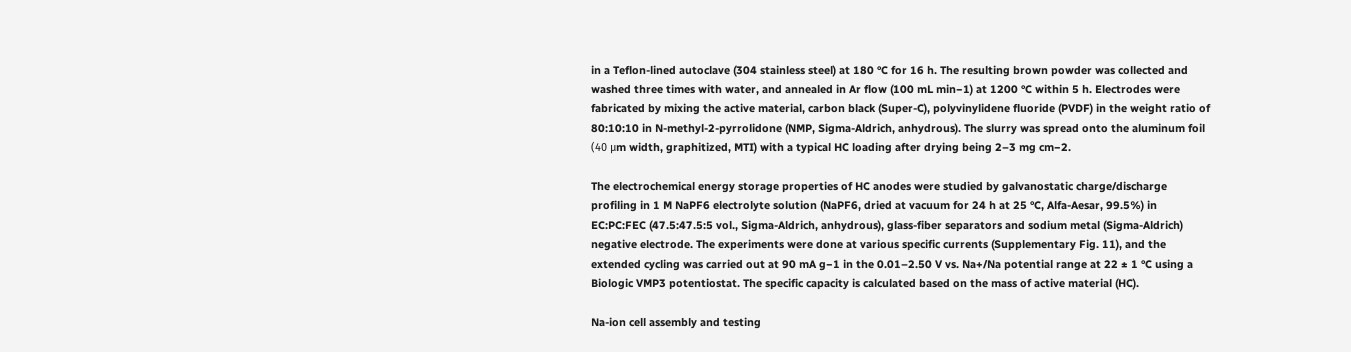in a Teflon-lined autoclave (304 stainless steel) at 180 °C for 16 h. The resulting brown powder was collected and washed three times with water, and annealed in Ar flow (100 mL min−1) at 1200 °C within 5 h. Electrodes were fabricated by mixing the active material, carbon black (Super-C), polyvinylidene fluoride (PVDF) in the weight ratio of 80:10:10 in N-methyl-2-pyrrolidone (NMP, Sigma-Aldrich, anhydrous). The slurry was spread onto the aluminum foil (40 μm width, graphitized, MTI) with a typical HC loading after drying being 2–3 mg cm−2.

The electrochemical energy storage properties of HC anodes were studied by galvanostatic charge/discharge profiling in 1 M NaPF6 electrolyte solution (NaPF6, dried at vacuum for 24 h at 25 °C, Alfa-Aesar, 99.5%) in EC:PC:FEC (47.5:47.5:5 vol., Sigma-Aldrich, anhydrous), glass-fiber separators and sodium metal (Sigma-Aldrich) negative electrode. The experiments were done at various specific currents (Supplementary Fig. 11), and the extended cycling was carried out at 90 mA g−1 in the 0.01–2.50 V vs. Na+/Na potential range at 22 ± 1 °C using a Biologic VMP3 potentiostat. The specific capacity is calculated based on the mass of active material (HC).

Na-ion cell assembly and testing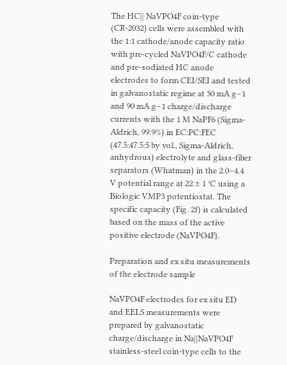The HC|| NaVPO4F coin-type (CR-2032) cells were assembled with the 1:1 cathode/anode capacity ratio with pre-cycled NaVPO4F/C cathode and pre-sodiated HC anode electrodes to form CEI/SEI and tested in galvanostatic regime at 30 mA g−1 and 90 mA g−1 charge/discharge currents with the 1 M NaPF6 (Sigma-Aldrich, 99.9%) in EC:PC:FEC (47.5:47.5:5 by vol., Sigma-Aldrich, anhydrous) electrolyte and glass-fiber separators (Whatman) in the 2.0–4.4 V potential range at 22 ± 1 °C using a Biologic VMP3 potentiostat. The specific capacity (Fig. 2f) is calculated based on the mass of the active positive electrode (NaVPO4F).

Preparation and ex situ measurements of the electrode sample

NaVPO4F electrodes for ex situ ED and EELS measurements were prepared by galvanostatic charge/discharge in Na||NaVPO4F stainless-steel coin-type cells to the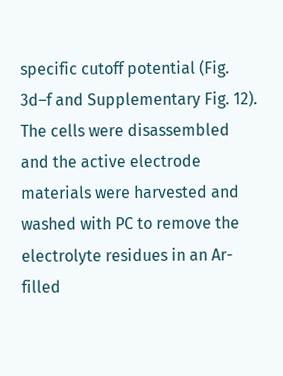specific cutoff potential (Fig. 3d–f and Supplementary Fig. 12). The cells were disassembled and the active electrode materials were harvested and washed with PC to remove the electrolyte residues in an Ar-filled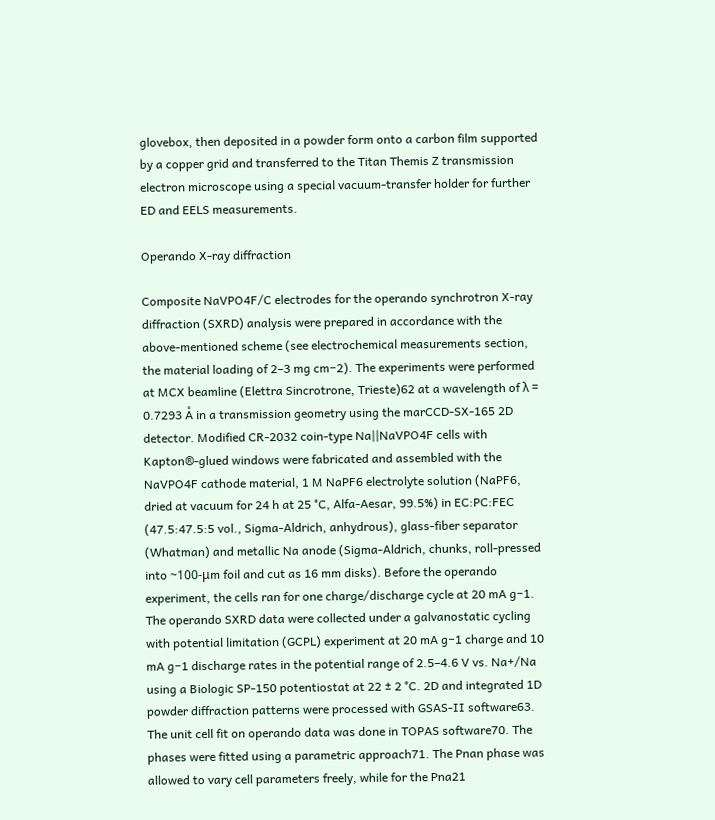glovebox, then deposited in a powder form onto a carbon film supported by a copper grid and transferred to the Titan Themis Z transmission electron microscope using a special vacuum-transfer holder for further ED and EELS measurements.

Operando X-ray diffraction

Composite NaVPO4F/C electrodes for the operando synchrotron X-ray diffraction (SXRD) analysis were prepared in accordance with the above-mentioned scheme (see electrochemical measurements section, the material loading of 2–3 mg cm−2). The experiments were performed at MCX beamline (Elettra Sincrotrone, Trieste)62 at a wavelength of λ = 0.7293 Å in a transmission geometry using the marCCD-SX-165 2D detector. Modified CR-2032 coin-type Na||NaVPO4F cells with Kapton®-glued windows were fabricated and assembled with the NaVPO4F cathode material, 1 M NaPF6 electrolyte solution (NaPF6, dried at vacuum for 24 h at 25 °C, Alfa-Aesar, 99.5%) in EC:PC:FEC (47.5:47.5:5 vol., Sigma-Aldrich, anhydrous), glass-fiber separator (Whatman) and metallic Na anode (Sigma-Aldrich, chunks, roll-pressed into ~100-μm foil and cut as 16 mm disks). Before the operando experiment, the cells ran for one charge/discharge cycle at 20 mA g−1. The operando SXRD data were collected under a galvanostatic cycling with potential limitation (GCPL) experiment at 20 mA g−1 charge and 10 mA g−1 discharge rates in the potential range of 2.5–4.6 V vs. Na+/Na using a Biologic SP-150 potentiostat at 22 ± 2 °C. 2D and integrated 1D powder diffraction patterns were processed with GSAS-II software63. The unit cell fit on operando data was done in TOPAS software70. The phases were fitted using a parametric approach71. The Pnan phase was allowed to vary cell parameters freely, while for the Pna21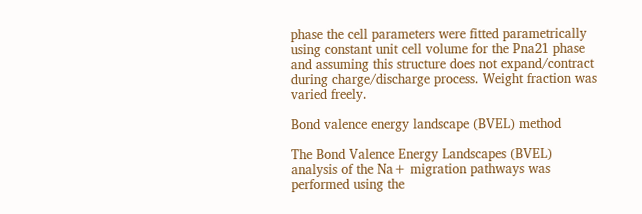phase the cell parameters were fitted parametrically using constant unit cell volume for the Pna21 phase and assuming this structure does not expand/contract during charge/discharge process. Weight fraction was varied freely.

Bond valence energy landscape (BVEL) method

The Bond Valence Energy Landscapes (BVEL) analysis of the Na+ migration pathways was performed using the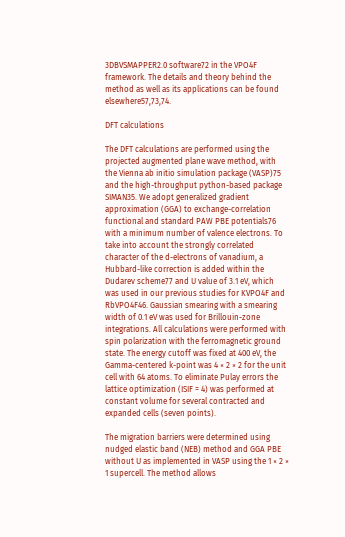3DBVSMAPPER2.0 software72 in the VPO4F framework. The details and theory behind the method as well as its applications can be found elsewhere57,73,74.

DFT calculations

The DFT calculations are performed using the projected augmented plane wave method, with the Vienna ab initio simulation package (VASP)75 and the high-throughput python-based package SIMAN35. We adopt generalized gradient approximation (GGA) to exchange-correlation functional and standard PAW PBE potentials76 with a minimum number of valence electrons. To take into account the strongly correlated character of the d-electrons of vanadium, a Hubbard-like correction is added within the Dudarev scheme77 and U value of 3.1 eV, which was used in our previous studies for KVPO4F and RbVPO4F46. Gaussian smearing with a smearing width of 0.1 eV was used for Brillouin-zone integrations. All calculations were performed with spin polarization with the ferromagnetic ground state. The energy cutoff was fixed at 400 eV, the Gamma-centered k-point was 4 × 2 × 2 for the unit cell with 64 atoms. To eliminate Pulay errors the lattice optimization (ISIF = 4) was performed at constant volume for several contracted and expanded cells (seven points).

The migration barriers were determined using nudged elastic band (NEB) method and GGA PBE without U as implemented in VASP using the 1 × 2 × 1 supercell. The method allows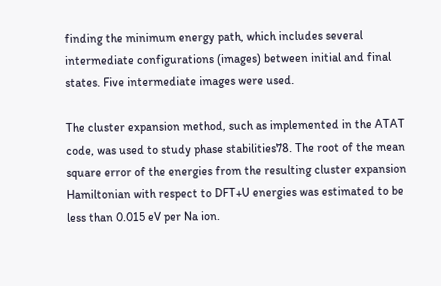finding the minimum energy path, which includes several intermediate configurations (images) between initial and final states. Five intermediate images were used.

The cluster expansion method, such as implemented in the ATAT code, was used to study phase stabilities78. The root of the mean square error of the energies from the resulting cluster expansion Hamiltonian with respect to DFT+U energies was estimated to be less than 0.015 eV per Na ion.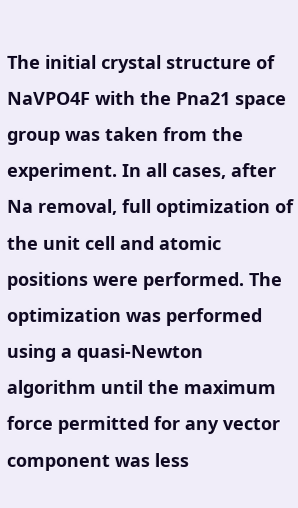The initial crystal structure of NaVPO4F with the Pna21 space group was taken from the experiment. In all cases, after Na removal, full optimization of the unit cell and atomic positions were performed. The optimization was performed using a quasi-Newton algorithm until the maximum force permitted for any vector component was less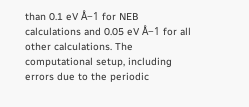than 0.1 eV Å−1 for NEB calculations and 0.05 eV Å−1 for all other calculations. The computational setup, including errors due to the periodic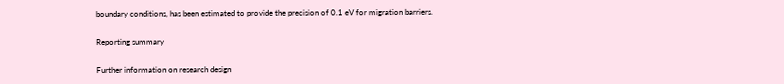boundary conditions, has been estimated to provide the precision of 0.1 eV for migration barriers.

Reporting summary

Further information on research design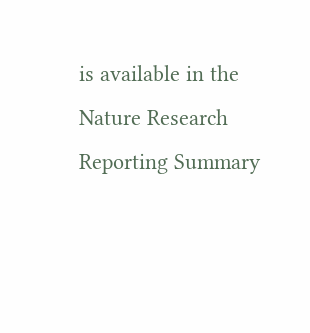is available in the Nature Research Reporting Summary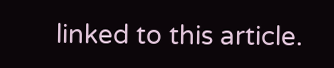linked to this article.